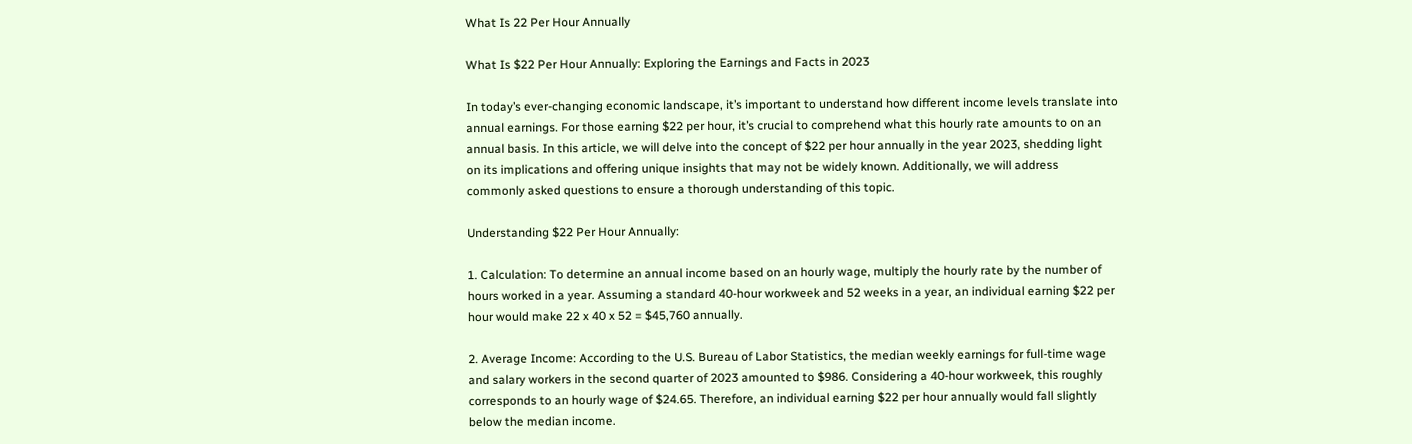What Is 22 Per Hour Annually

What Is $22 Per Hour Annually: Exploring the Earnings and Facts in 2023

In today’s ever-changing economic landscape, it’s important to understand how different income levels translate into annual earnings. For those earning $22 per hour, it’s crucial to comprehend what this hourly rate amounts to on an annual basis. In this article, we will delve into the concept of $22 per hour annually in the year 2023, shedding light on its implications and offering unique insights that may not be widely known. Additionally, we will address commonly asked questions to ensure a thorough understanding of this topic.

Understanding $22 Per Hour Annually:

1. Calculation: To determine an annual income based on an hourly wage, multiply the hourly rate by the number of hours worked in a year. Assuming a standard 40-hour workweek and 52 weeks in a year, an individual earning $22 per hour would make 22 x 40 x 52 = $45,760 annually.

2. Average Income: According to the U.S. Bureau of Labor Statistics, the median weekly earnings for full-time wage and salary workers in the second quarter of 2023 amounted to $986. Considering a 40-hour workweek, this roughly corresponds to an hourly wage of $24.65. Therefore, an individual earning $22 per hour annually would fall slightly below the median income.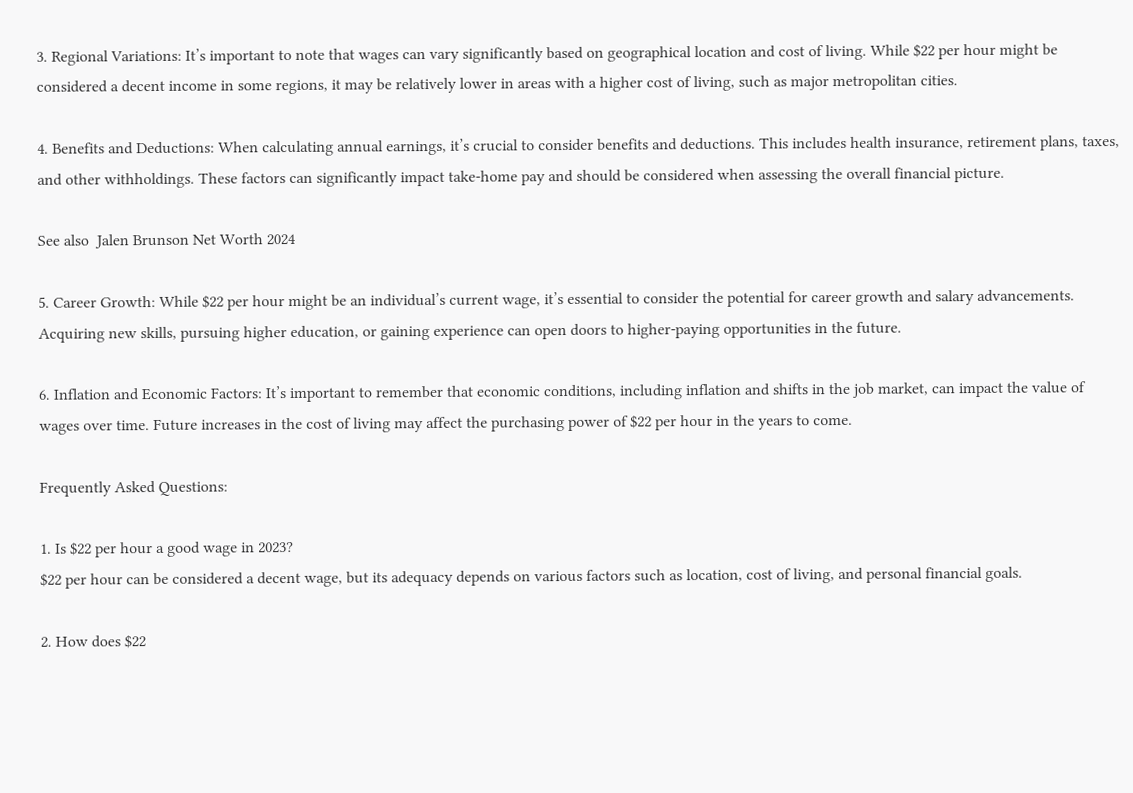3. Regional Variations: It’s important to note that wages can vary significantly based on geographical location and cost of living. While $22 per hour might be considered a decent income in some regions, it may be relatively lower in areas with a higher cost of living, such as major metropolitan cities.

4. Benefits and Deductions: When calculating annual earnings, it’s crucial to consider benefits and deductions. This includes health insurance, retirement plans, taxes, and other withholdings. These factors can significantly impact take-home pay and should be considered when assessing the overall financial picture.

See also  Jalen Brunson Net Worth 2024

5. Career Growth: While $22 per hour might be an individual’s current wage, it’s essential to consider the potential for career growth and salary advancements. Acquiring new skills, pursuing higher education, or gaining experience can open doors to higher-paying opportunities in the future.

6. Inflation and Economic Factors: It’s important to remember that economic conditions, including inflation and shifts in the job market, can impact the value of wages over time. Future increases in the cost of living may affect the purchasing power of $22 per hour in the years to come.

Frequently Asked Questions:

1. Is $22 per hour a good wage in 2023?
$22 per hour can be considered a decent wage, but its adequacy depends on various factors such as location, cost of living, and personal financial goals.

2. How does $22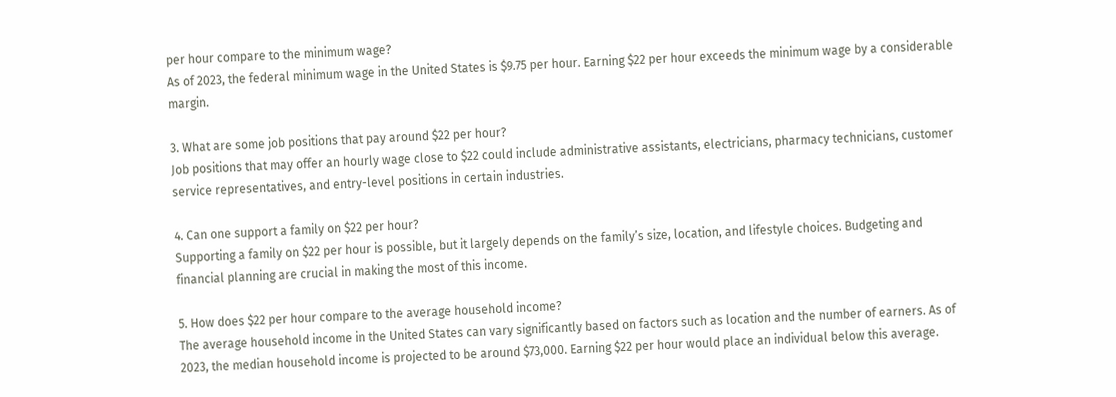per hour compare to the minimum wage?
As of 2023, the federal minimum wage in the United States is $9.75 per hour. Earning $22 per hour exceeds the minimum wage by a considerable margin.

3. What are some job positions that pay around $22 per hour?
Job positions that may offer an hourly wage close to $22 could include administrative assistants, electricians, pharmacy technicians, customer service representatives, and entry-level positions in certain industries.

4. Can one support a family on $22 per hour?
Supporting a family on $22 per hour is possible, but it largely depends on the family’s size, location, and lifestyle choices. Budgeting and financial planning are crucial in making the most of this income.

5. How does $22 per hour compare to the average household income?
The average household income in the United States can vary significantly based on factors such as location and the number of earners. As of 2023, the median household income is projected to be around $73,000. Earning $22 per hour would place an individual below this average.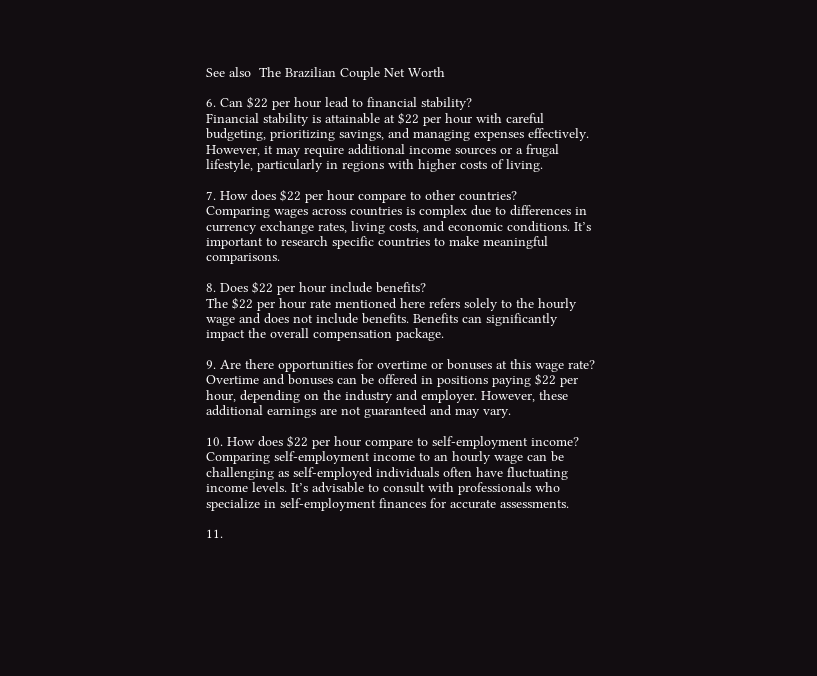See also  The Brazilian Couple Net Worth

6. Can $22 per hour lead to financial stability?
Financial stability is attainable at $22 per hour with careful budgeting, prioritizing savings, and managing expenses effectively. However, it may require additional income sources or a frugal lifestyle, particularly in regions with higher costs of living.

7. How does $22 per hour compare to other countries?
Comparing wages across countries is complex due to differences in currency exchange rates, living costs, and economic conditions. It’s important to research specific countries to make meaningful comparisons.

8. Does $22 per hour include benefits?
The $22 per hour rate mentioned here refers solely to the hourly wage and does not include benefits. Benefits can significantly impact the overall compensation package.

9. Are there opportunities for overtime or bonuses at this wage rate?
Overtime and bonuses can be offered in positions paying $22 per hour, depending on the industry and employer. However, these additional earnings are not guaranteed and may vary.

10. How does $22 per hour compare to self-employment income?
Comparing self-employment income to an hourly wage can be challenging as self-employed individuals often have fluctuating income levels. It’s advisable to consult with professionals who specialize in self-employment finances for accurate assessments.

11.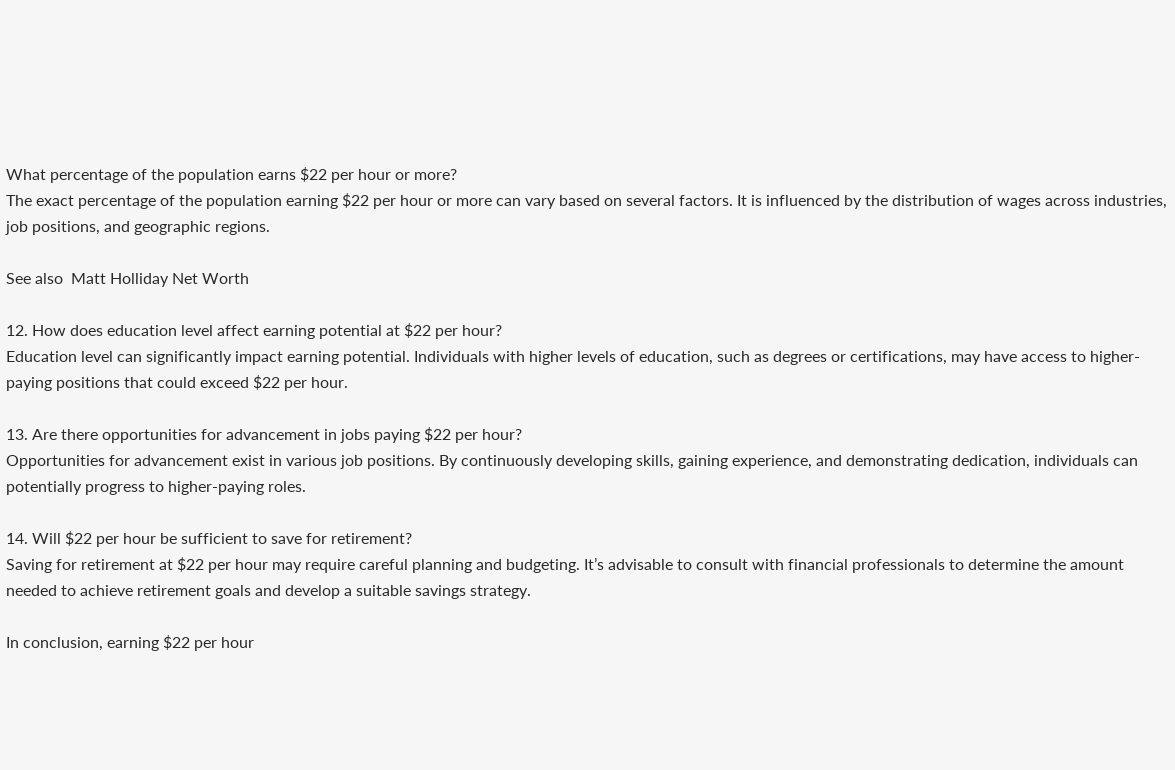What percentage of the population earns $22 per hour or more?
The exact percentage of the population earning $22 per hour or more can vary based on several factors. It is influenced by the distribution of wages across industries, job positions, and geographic regions.

See also  Matt Holliday Net Worth

12. How does education level affect earning potential at $22 per hour?
Education level can significantly impact earning potential. Individuals with higher levels of education, such as degrees or certifications, may have access to higher-paying positions that could exceed $22 per hour.

13. Are there opportunities for advancement in jobs paying $22 per hour?
Opportunities for advancement exist in various job positions. By continuously developing skills, gaining experience, and demonstrating dedication, individuals can potentially progress to higher-paying roles.

14. Will $22 per hour be sufficient to save for retirement?
Saving for retirement at $22 per hour may require careful planning and budgeting. It’s advisable to consult with financial professionals to determine the amount needed to achieve retirement goals and develop a suitable savings strategy.

In conclusion, earning $22 per hour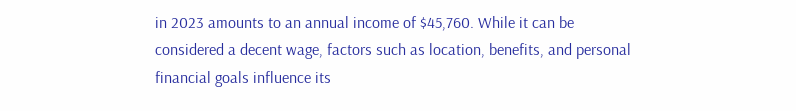in 2023 amounts to an annual income of $45,760. While it can be considered a decent wage, factors such as location, benefits, and personal financial goals influence its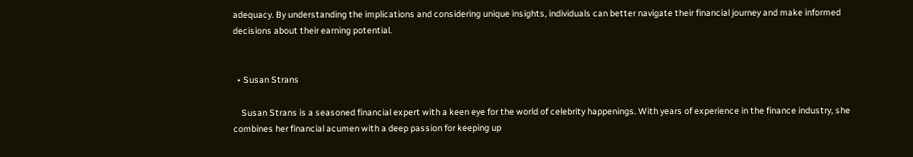adequacy. By understanding the implications and considering unique insights, individuals can better navigate their financial journey and make informed decisions about their earning potential.


  • Susan Strans

    Susan Strans is a seasoned financial expert with a keen eye for the world of celebrity happenings. With years of experience in the finance industry, she combines her financial acumen with a deep passion for keeping up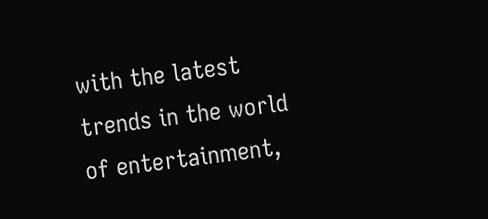with the latest trends in the world of entertainment,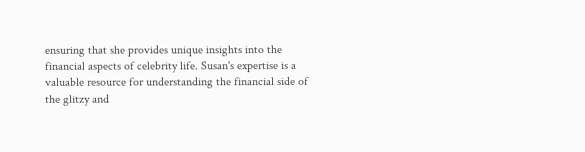ensuring that she provides unique insights into the financial aspects of celebrity life. Susan's expertise is a valuable resource for understanding the financial side of the glitzy and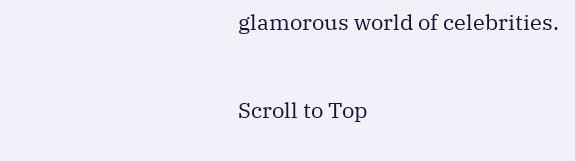glamorous world of celebrities.

Scroll to Top